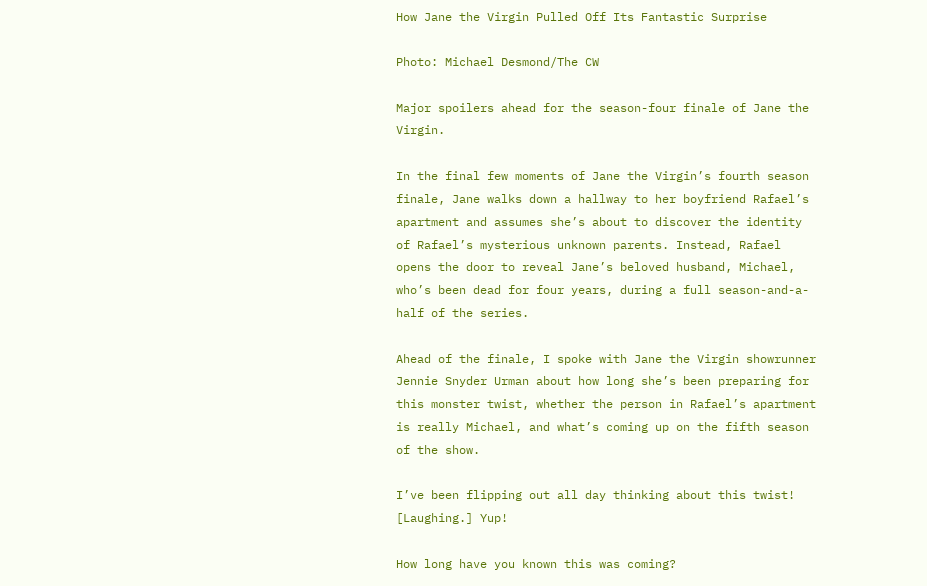How Jane the Virgin Pulled Off Its Fantastic Surprise

Photo: Michael Desmond/The CW

Major spoilers ahead for the season-four finale of Jane the Virgin.

In the final few moments of Jane the Virgin’s fourth season finale, Jane walks down a hallway to her boyfriend Rafael’s apartment and assumes she’s about to discover the identity of Rafael’s mysterious unknown parents. Instead, Rafael opens the door to reveal Jane’s beloved husband, Michael, who’s been dead for four years, during a full season-and-a-half of the series.

Ahead of the finale, I spoke with Jane the Virgin showrunner Jennie Snyder Urman about how long she’s been preparing for this monster twist, whether the person in Rafael’s apartment is really Michael, and what’s coming up on the fifth season of the show.

I’ve been flipping out all day thinking about this twist!
[Laughing.] Yup!

How long have you known this was coming?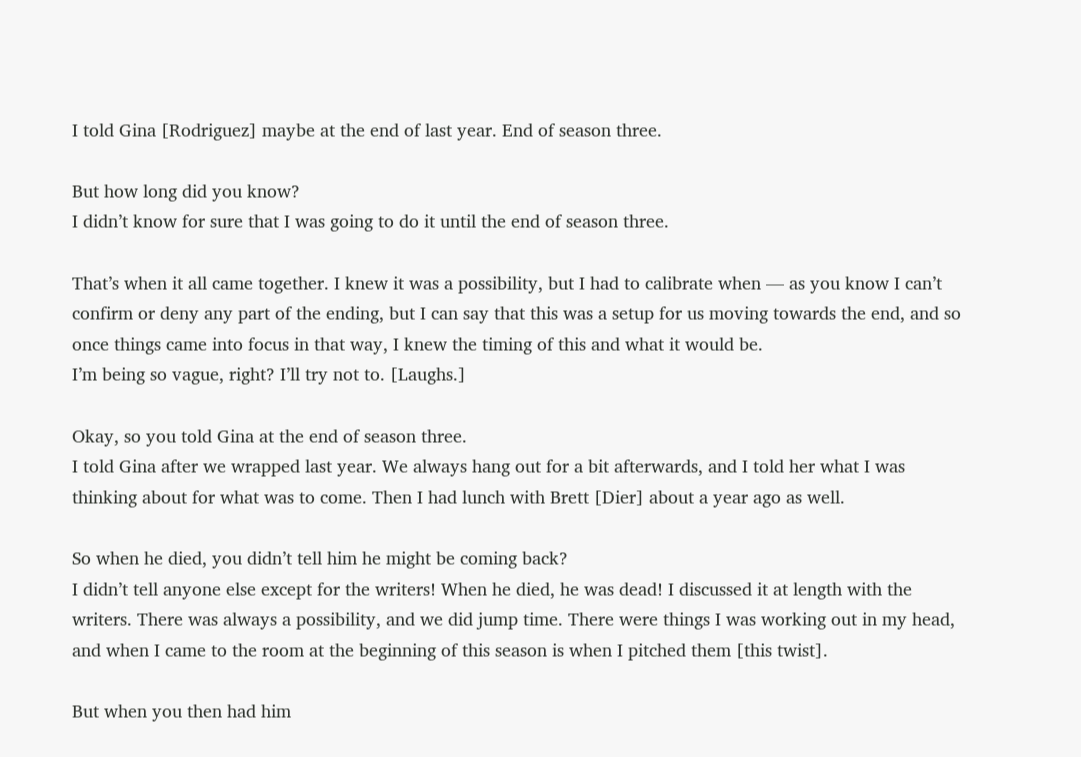I told Gina [Rodriguez] maybe at the end of last year. End of season three.

But how long did you know?
I didn’t know for sure that I was going to do it until the end of season three.

That’s when it all came together. I knew it was a possibility, but I had to calibrate when — as you know I can’t confirm or deny any part of the ending, but I can say that this was a setup for us moving towards the end, and so once things came into focus in that way, I knew the timing of this and what it would be.
I’m being so vague, right? I’ll try not to. [Laughs.]

Okay, so you told Gina at the end of season three.
I told Gina after we wrapped last year. We always hang out for a bit afterwards, and I told her what I was thinking about for what was to come. Then I had lunch with Brett [Dier] about a year ago as well.

So when he died, you didn’t tell him he might be coming back?
I didn’t tell anyone else except for the writers! When he died, he was dead! I discussed it at length with the writers. There was always a possibility, and we did jump time. There were things I was working out in my head, and when I came to the room at the beginning of this season is when I pitched them [this twist].

But when you then had him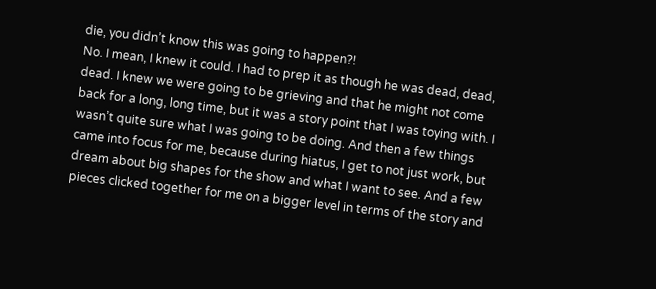die, you didn’t know this was going to happen?!
No. I mean, I knew it could. I had to prep it as though he was dead, dead, dead. I knew we were going to be grieving and that he might not come back for a long, long time, but it was a story point that I was toying with. I wasn’t quite sure what I was going to be doing. And then a few things came into focus for me, because during hiatus, I get to not just work, but dream about big shapes for the show and what I want to see. And a few pieces clicked together for me on a bigger level in terms of the story and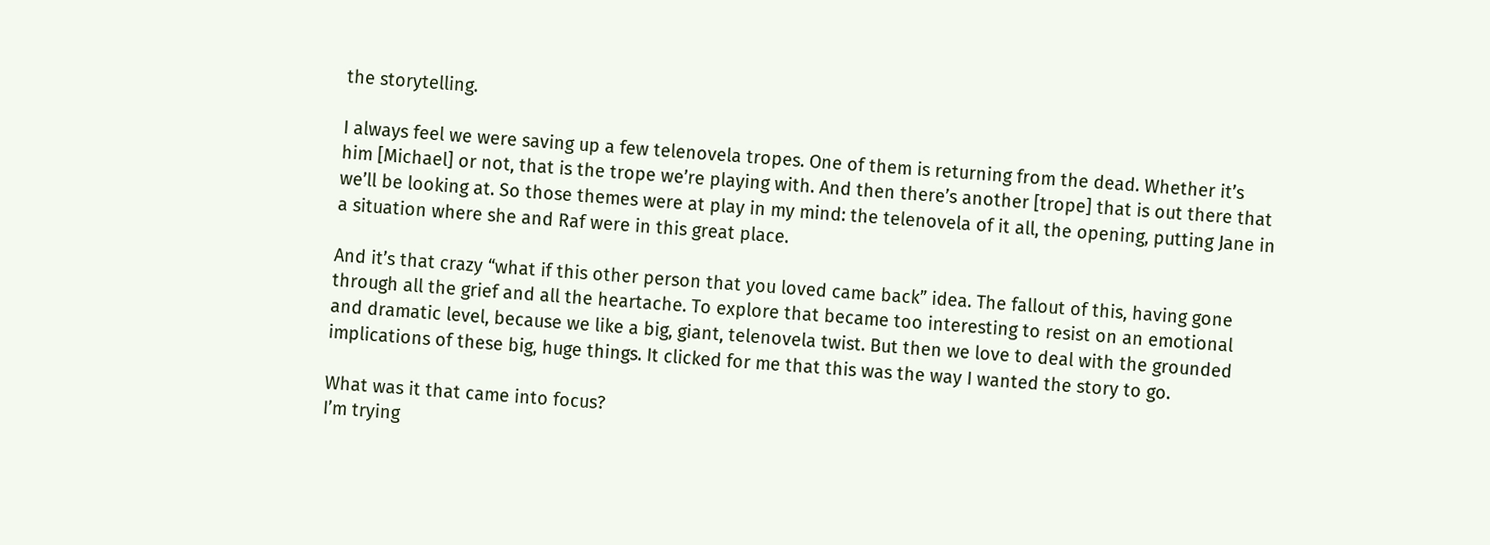the storytelling.

I always feel we were saving up a few telenovela tropes. One of them is returning from the dead. Whether it’s him [Michael] or not, that is the trope we’re playing with. And then there’s another [trope] that is out there that we’ll be looking at. So those themes were at play in my mind: the telenovela of it all, the opening, putting Jane in a situation where she and Raf were in this great place.

And it’s that crazy “what if this other person that you loved came back” idea. The fallout of this, having gone through all the grief and all the heartache. To explore that became too interesting to resist on an emotional and dramatic level, because we like a big, giant, telenovela twist. But then we love to deal with the grounded implications of these big, huge things. It clicked for me that this was the way I wanted the story to go.

What was it that came into focus?
I’m trying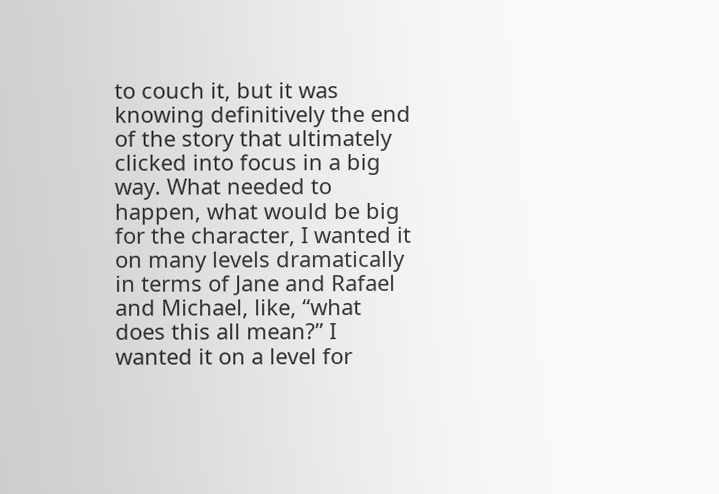to couch it, but it was knowing definitively the end of the story that ultimately clicked into focus in a big way. What needed to happen, what would be big for the character, I wanted it on many levels dramatically in terms of Jane and Rafael and Michael, like, “what does this all mean?” I wanted it on a level for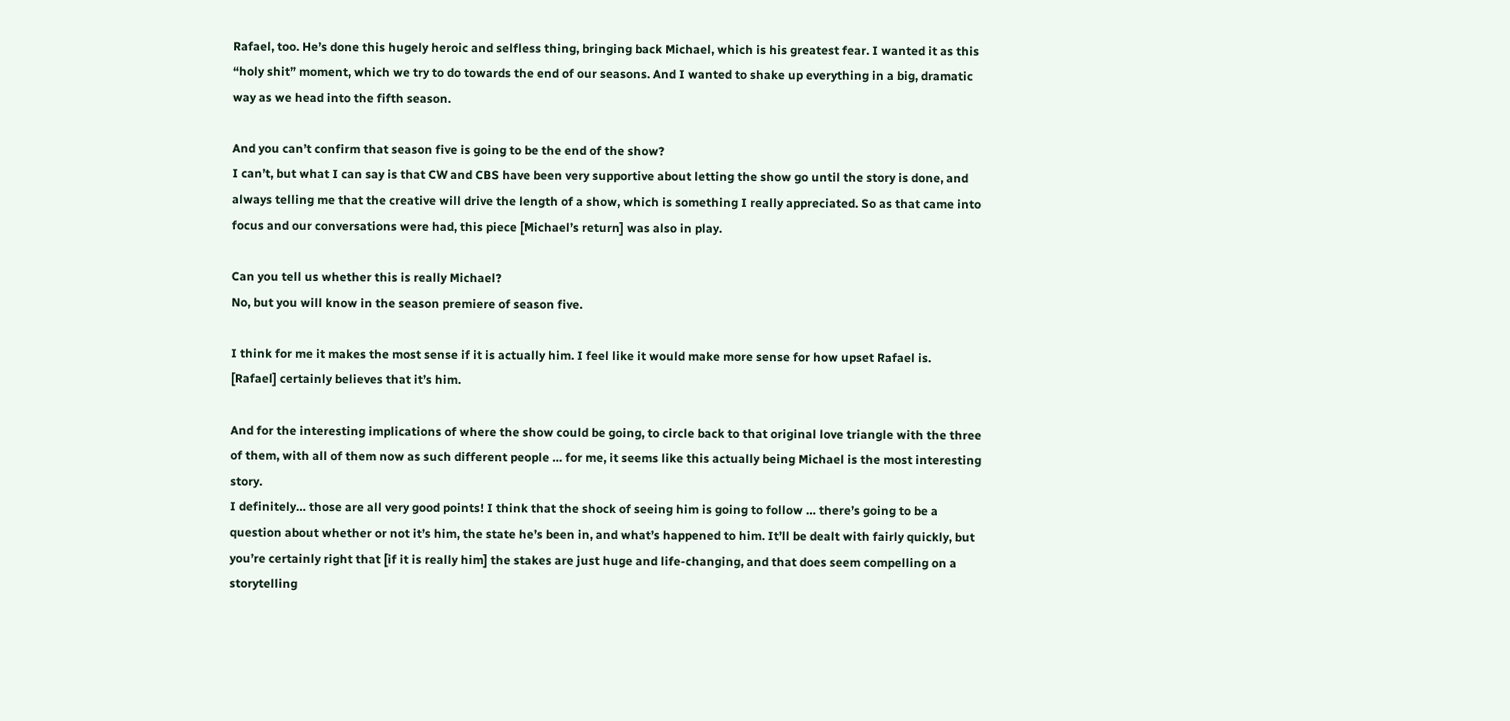Rafael, too. He’s done this hugely heroic and selfless thing, bringing back Michael, which is his greatest fear. I wanted it as this “holy shit” moment, which we try to do towards the end of our seasons. And I wanted to shake up everything in a big, dramatic way as we head into the fifth season.

And you can’t confirm that season five is going to be the end of the show?
I can’t, but what I can say is that CW and CBS have been very supportive about letting the show go until the story is done, and always telling me that the creative will drive the length of a show, which is something I really appreciated. So as that came into focus and our conversations were had, this piece [Michael’s return] was also in play.

Can you tell us whether this is really Michael?
No, but you will know in the season premiere of season five.

I think for me it makes the most sense if it is actually him. I feel like it would make more sense for how upset Rafael is.
[Rafael] certainly believes that it’s him.

And for the interesting implications of where the show could be going, to circle back to that original love triangle with the three of them, with all of them now as such different people … for me, it seems like this actually being Michael is the most interesting story.
I definitely… those are all very good points! I think that the shock of seeing him is going to follow … there’s going to be a question about whether or not it’s him, the state he’s been in, and what’s happened to him. It’ll be dealt with fairly quickly, but you’re certainly right that [if it is really him] the stakes are just huge and life-changing, and that does seem compelling on a storytelling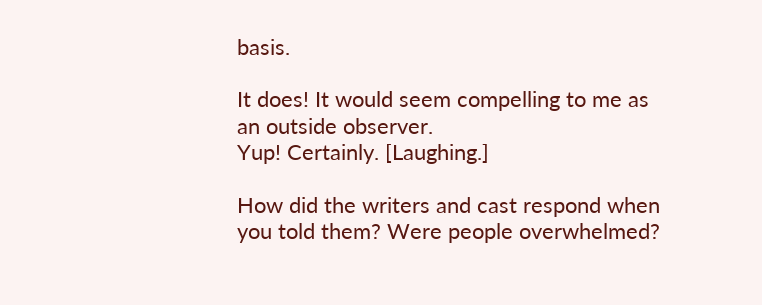basis.

It does! It would seem compelling to me as an outside observer.
Yup! Certainly. [Laughing.]

How did the writers and cast respond when you told them? Were people overwhelmed?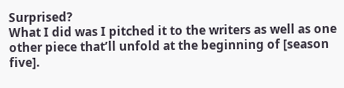Surprised?
What I did was I pitched it to the writers as well as one other piece that’ll unfold at the beginning of [season five].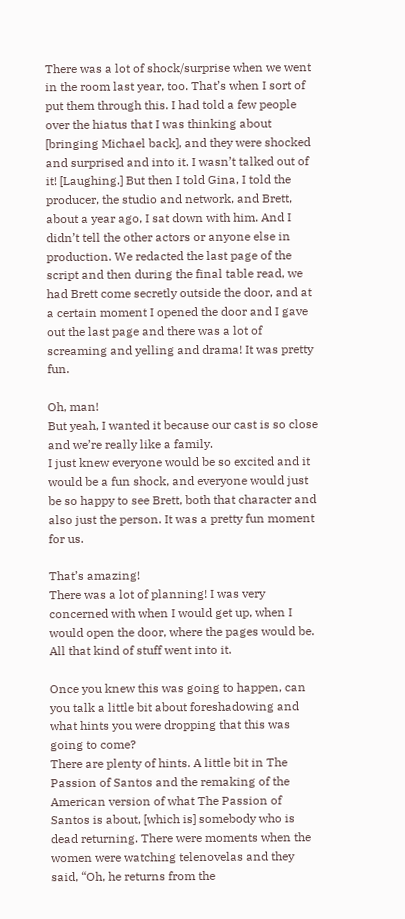There was a lot of shock/surprise when we went in the room last year, too. That’s when I sort of put them through this. I had told a few people over the hiatus that I was thinking about [bringing Michael back], and they were shocked and surprised and into it. I wasn’t talked out of it! [Laughing.] But then I told Gina, I told the producer, the studio and network, and Brett, about a year ago, I sat down with him. And I didn’t tell the other actors or anyone else in production. We redacted the last page of the script and then during the final table read, we had Brett come secretly outside the door, and at a certain moment I opened the door and I gave out the last page and there was a lot of screaming and yelling and drama! It was pretty fun.

Oh, man!
But yeah, I wanted it because our cast is so close and we’re really like a family.
I just knew everyone would be so excited and it would be a fun shock, and everyone would just be so happy to see Brett, both that character and also just the person. It was a pretty fun moment for us.

That’s amazing!
There was a lot of planning! I was very concerned with when I would get up, when I would open the door, where the pages would be. All that kind of stuff went into it.

Once you knew this was going to happen, can you talk a little bit about foreshadowing and what hints you were dropping that this was going to come?
There are plenty of hints. A little bit in The Passion of Santos and the remaking of the American version of what The Passion of Santos is about, [which is] somebody who is dead returning. There were moments when the women were watching telenovelas and they said, “Oh, he returns from the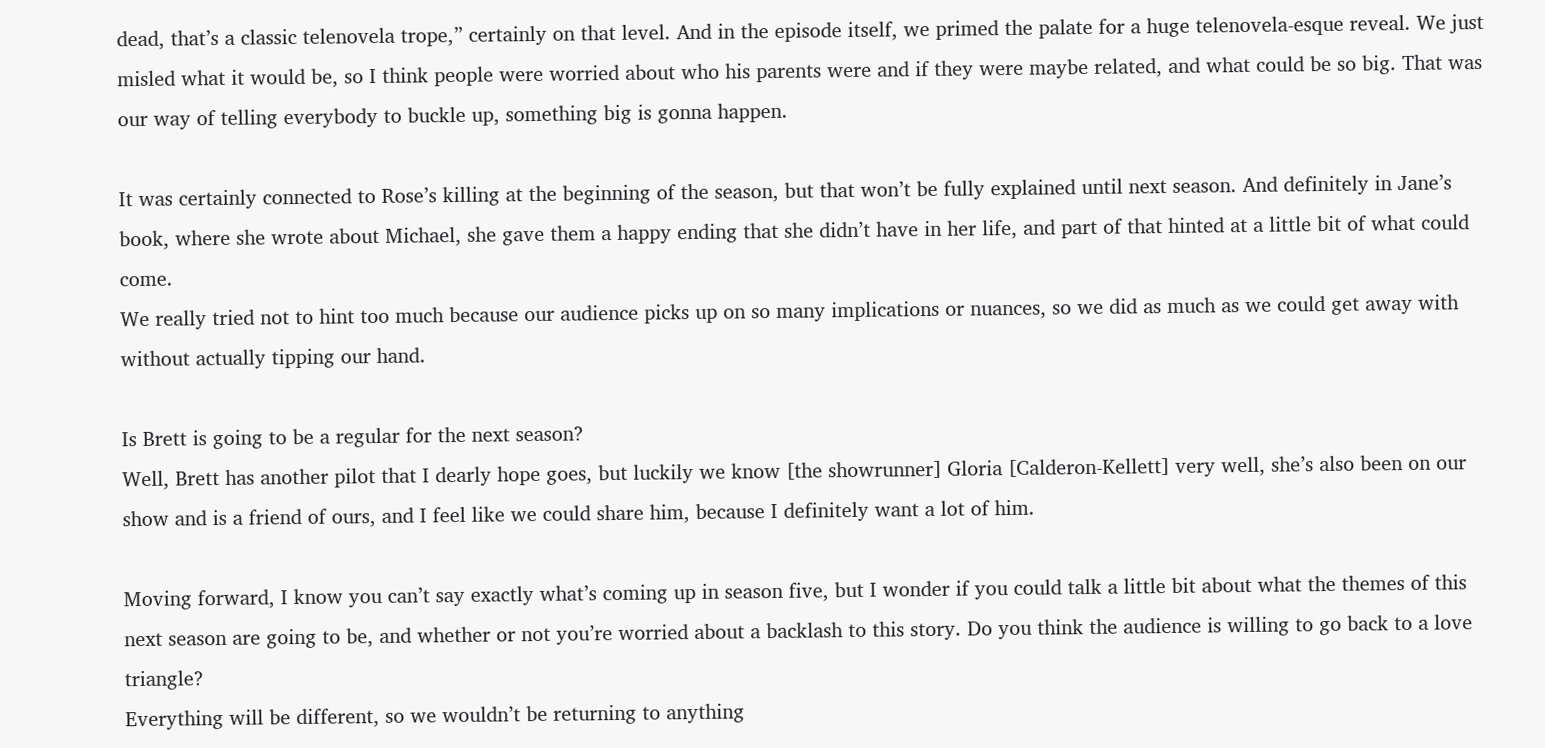dead, that’s a classic telenovela trope,” certainly on that level. And in the episode itself, we primed the palate for a huge telenovela-esque reveal. We just misled what it would be, so I think people were worried about who his parents were and if they were maybe related, and what could be so big. That was our way of telling everybody to buckle up, something big is gonna happen.

It was certainly connected to Rose’s killing at the beginning of the season, but that won’t be fully explained until next season. And definitely in Jane’s book, where she wrote about Michael, she gave them a happy ending that she didn’t have in her life, and part of that hinted at a little bit of what could come.
We really tried not to hint too much because our audience picks up on so many implications or nuances, so we did as much as we could get away with without actually tipping our hand.

Is Brett is going to be a regular for the next season?
Well, Brett has another pilot that I dearly hope goes, but luckily we know [the showrunner] Gloria [Calderon-Kellett] very well, she’s also been on our show and is a friend of ours, and I feel like we could share him, because I definitely want a lot of him.

Moving forward, I know you can’t say exactly what’s coming up in season five, but I wonder if you could talk a little bit about what the themes of this next season are going to be, and whether or not you’re worried about a backlash to this story. Do you think the audience is willing to go back to a love triangle?
Everything will be different, so we wouldn’t be returning to anything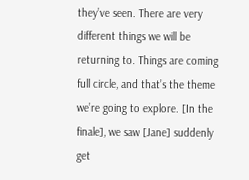they’ve seen. There are very different things we will be returning to. Things are coming full circle, and that’s the theme we’re going to explore. [In the finale], we saw [Jane] suddenly get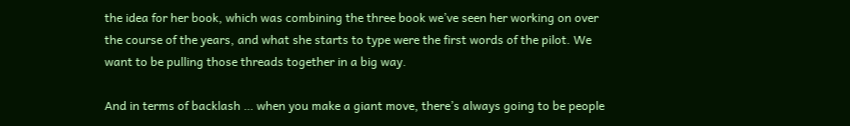the idea for her book, which was combining the three book we’ve seen her working on over the course of the years, and what she starts to type were the first words of the pilot. We want to be pulling those threads together in a big way.

And in terms of backlash … when you make a giant move, there’s always going to be people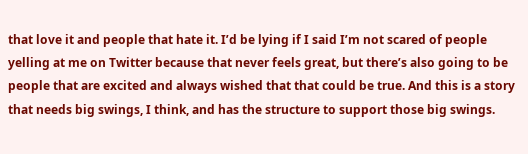that love it and people that hate it. I’d be lying if I said I’m not scared of people yelling at me on Twitter because that never feels great, but there’s also going to be people that are excited and always wished that that could be true. And this is a story that needs big swings, I think, and has the structure to support those big swings.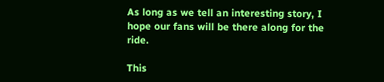As long as we tell an interesting story, I hope our fans will be there along for the ride.

This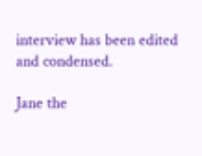interview has been edited and condensed.

Jane the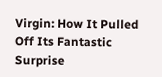Virgin: How It Pulled Off Its Fantastic Surprise